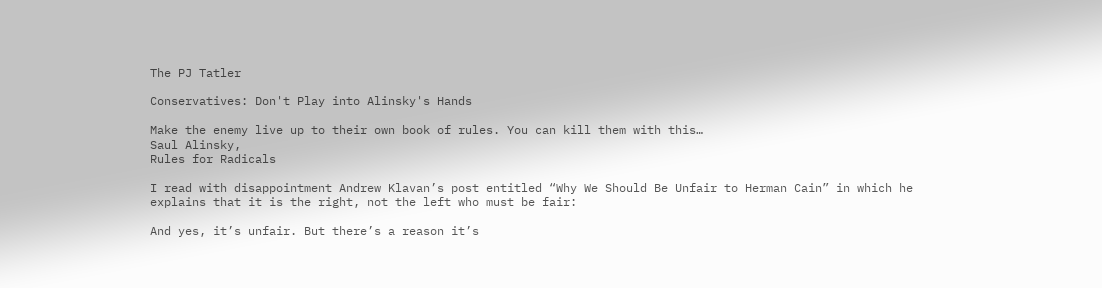The PJ Tatler

Conservatives: Don't Play into Alinsky's Hands

Make the enemy live up to their own book of rules. You can kill them with this…
Saul Alinsky,
Rules for Radicals

I read with disappointment Andrew Klavan’s post entitled “Why We Should Be Unfair to Herman Cain” in which he explains that it is the right, not the left who must be fair:

And yes, it’s unfair. But there’s a reason it’s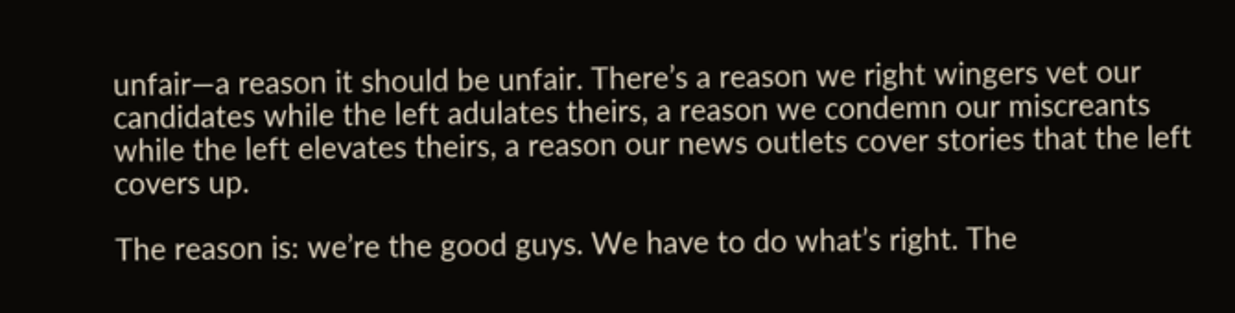unfair—a reason it should be unfair. There’s a reason we right wingers vet our candidates while the left adulates theirs, a reason we condemn our miscreants while the left elevates theirs, a reason our news outlets cover stories that the left covers up.

The reason is: we’re the good guys. We have to do what’s right. The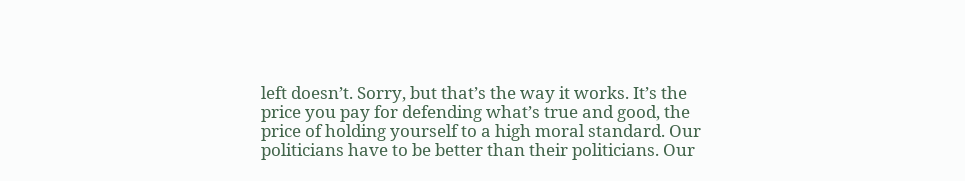left doesn’t. Sorry, but that’s the way it works. It’s the price you pay for defending what’s true and good, the price of holding yourself to a high moral standard. Our politicians have to be better than their politicians. Our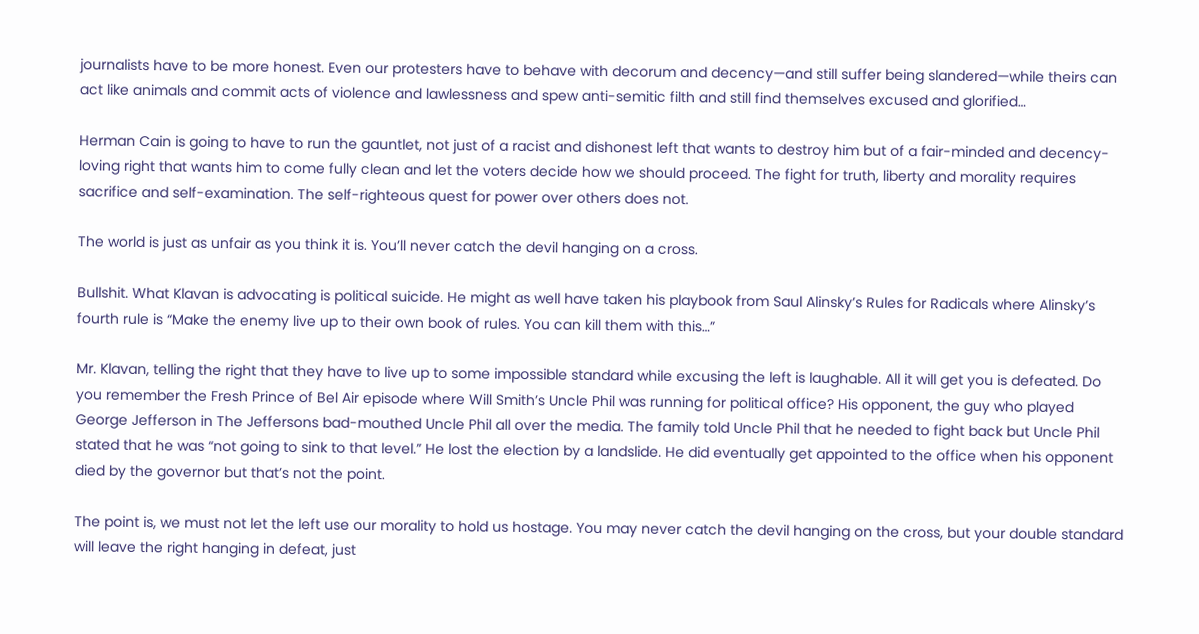journalists have to be more honest. Even our protesters have to behave with decorum and decency—and still suffer being slandered—while theirs can act like animals and commit acts of violence and lawlessness and spew anti-semitic filth and still find themselves excused and glorified…

Herman Cain is going to have to run the gauntlet, not just of a racist and dishonest left that wants to destroy him but of a fair-minded and decency-loving right that wants him to come fully clean and let the voters decide how we should proceed. The fight for truth, liberty and morality requires sacrifice and self-examination. The self-righteous quest for power over others does not.

The world is just as unfair as you think it is. You’ll never catch the devil hanging on a cross.

Bullshit. What Klavan is advocating is political suicide. He might as well have taken his playbook from Saul Alinsky’s Rules for Radicals where Alinsky’s fourth rule is “Make the enemy live up to their own book of rules. You can kill them with this…”

Mr. Klavan, telling the right that they have to live up to some impossible standard while excusing the left is laughable. All it will get you is defeated. Do you remember the Fresh Prince of Bel Air episode where Will Smith’s Uncle Phil was running for political office? His opponent, the guy who played George Jefferson in The Jeffersons bad-mouthed Uncle Phil all over the media. The family told Uncle Phil that he needed to fight back but Uncle Phil stated that he was “not going to sink to that level.” He lost the election by a landslide. He did eventually get appointed to the office when his opponent died by the governor but that’s not the point.

The point is, we must not let the left use our morality to hold us hostage. You may never catch the devil hanging on the cross, but your double standard will leave the right hanging in defeat, just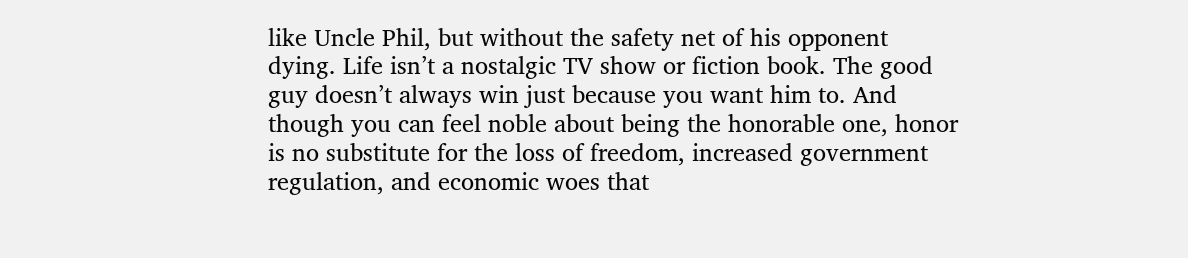like Uncle Phil, but without the safety net of his opponent dying. Life isn’t a nostalgic TV show or fiction book. The good guy doesn’t always win just because you want him to. And though you can feel noble about being the honorable one, honor is no substitute for the loss of freedom, increased government regulation, and economic woes that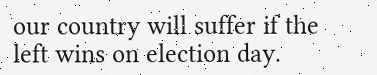our country will suffer if the left wins on election day.